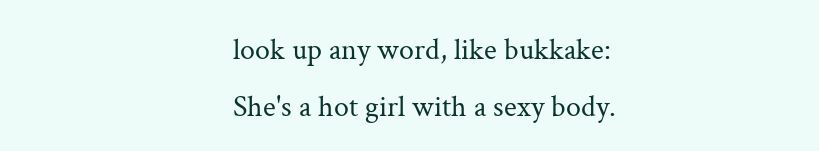look up any word, like bukkake:
She's a hot girl with a sexy body.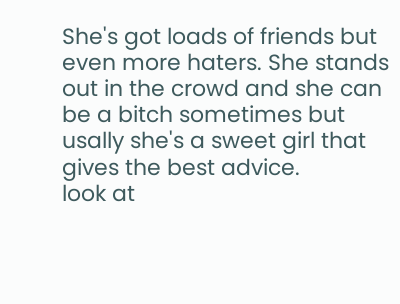She's got loads of friends but even more haters. She stands out in the crowd and she can be a bitch sometimes but usally she's a sweet girl that gives the best advice.
look at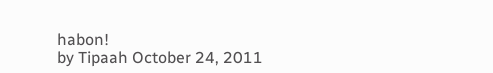habon!
by Tipaah October 24, 2011